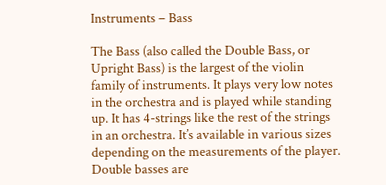Instruments – Bass

The Bass (also called the Double Bass, or Upright Bass) is the largest of the violin family of instruments. It plays very low notes in the orchestra and is played while standing up. It has 4-strings like the rest of the strings in an orchestra. It’s available in various sizes depending on the measurements of the player. Double basses are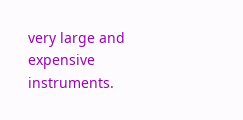very large and expensive instruments.